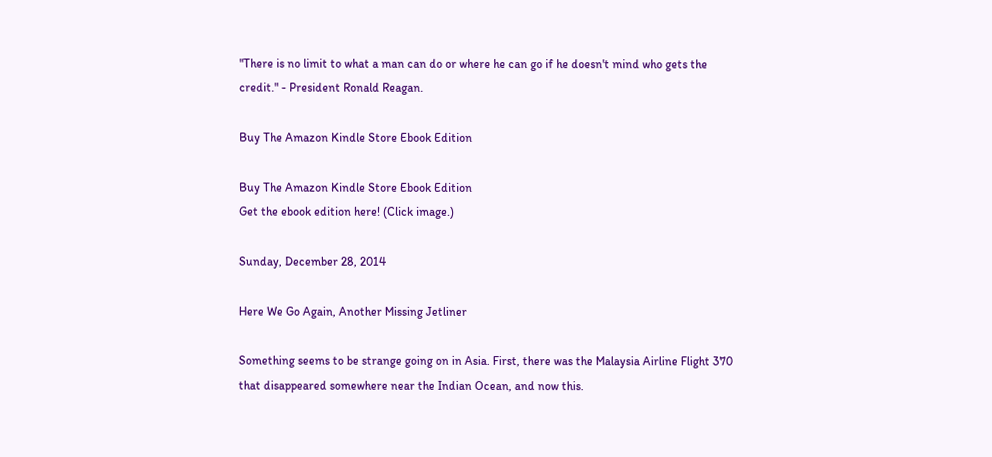"There is no limit to what a man can do or where he can go if he doesn't mind who gets the credit." - President Ronald Reagan.

Buy The Amazon Kindle Store Ebook Edition

Buy The Amazon Kindle Store Ebook Edition
Get the ebook edition here! (Click image.)

Sunday, December 28, 2014

Here We Go Again, Another Missing Jetliner

Something seems to be strange going on in Asia. First, there was the Malaysia Airline Flight 370 that disappeared somewhere near the Indian Ocean, and now this.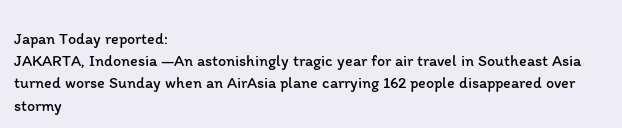Japan Today reported:
JAKARTA, Indonesia —An astonishingly tragic year for air travel in Southeast Asia turned worse Sunday when an AirAsia plane carrying 162 people disappeared over stormy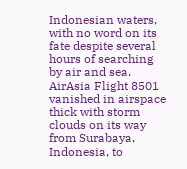Indonesian waters, with no word on its fate despite several hours of searching by air and sea.
AirAsia Flight 8501 vanished in airspace thick with storm clouds on its way from Surabaya, Indonesia, to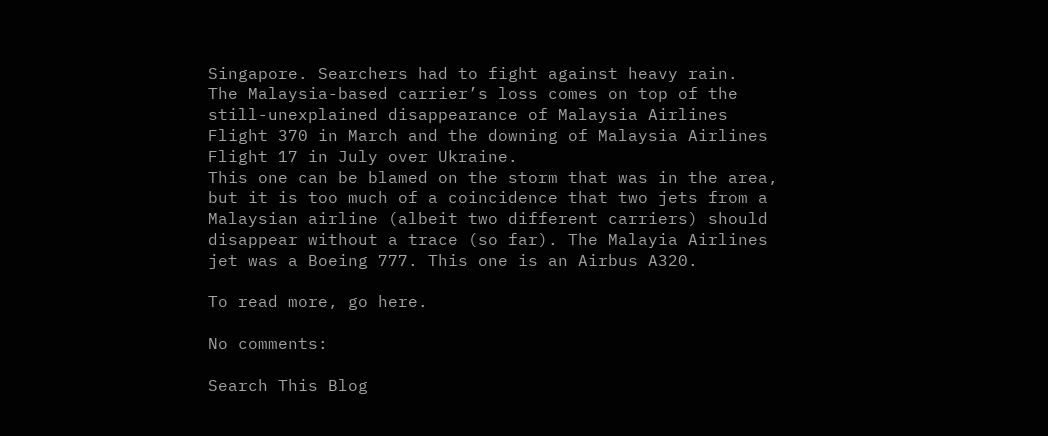Singapore. Searchers had to fight against heavy rain.
The Malaysia-based carrier’s loss comes on top of the still-unexplained disappearance of Malaysia Airlines Flight 370 in March and the downing of Malaysia Airlines Flight 17 in July over Ukraine.
This one can be blamed on the storm that was in the area, but it is too much of a coincidence that two jets from a Malaysian airline (albeit two different carriers) should disappear without a trace (so far). The Malayia Airlines jet was a Boeing 777. This one is an Airbus A320.

To read more, go here.

No comments:

Search This Blog